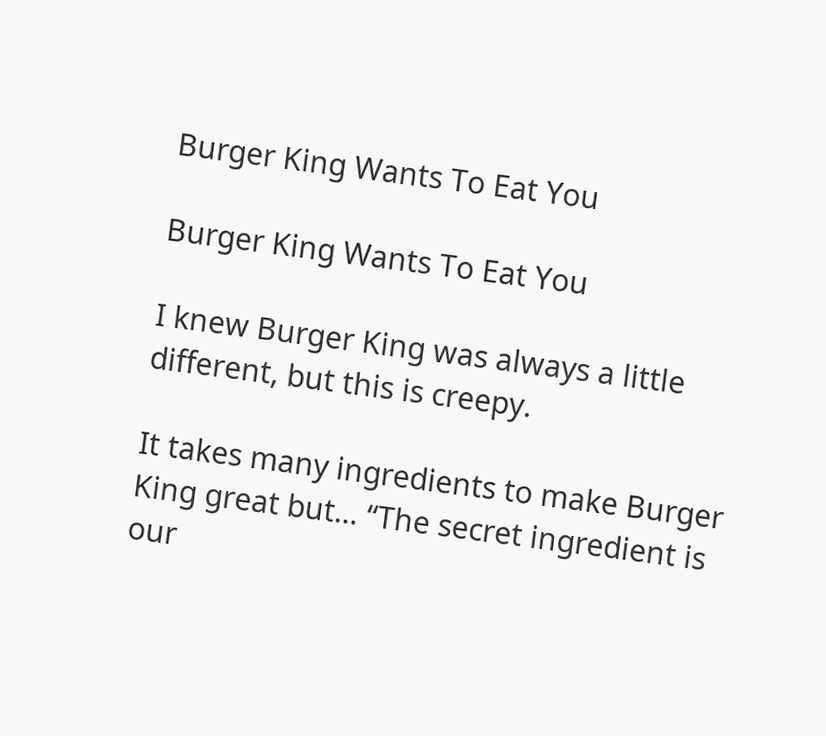Burger King Wants To Eat You

Burger King Wants To Eat You

I knew Burger King was always a little different, but this is creepy.

It takes many ingredients to make Burger King great but… “The secret ingredient is our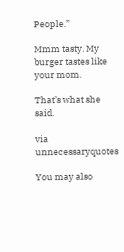People.”

Mmm tasty. My burger tastes like your mom.

That’s what she said.

via unnecessaryquotes

You may also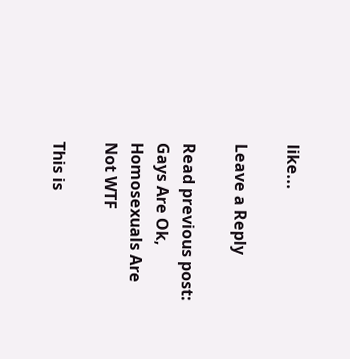like...

Leave a Reply

Read previous post:
Gays Are Ok, Homosexuals Are Not WTF

This is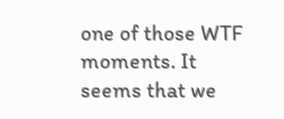one of those WTF moments. It seems that we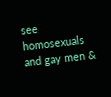see homosexuals and gay men &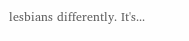lesbians differently. It's...